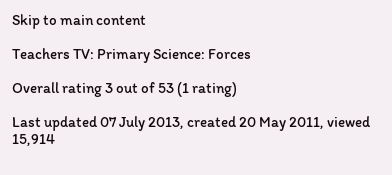Skip to main content

Teachers TV: Primary Science: Forces

Overall rating 3 out of 53 (1 rating)

Last updated 07 July 2013, created 20 May 2011, viewed 15,914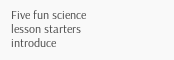Five fun science lesson starters introduce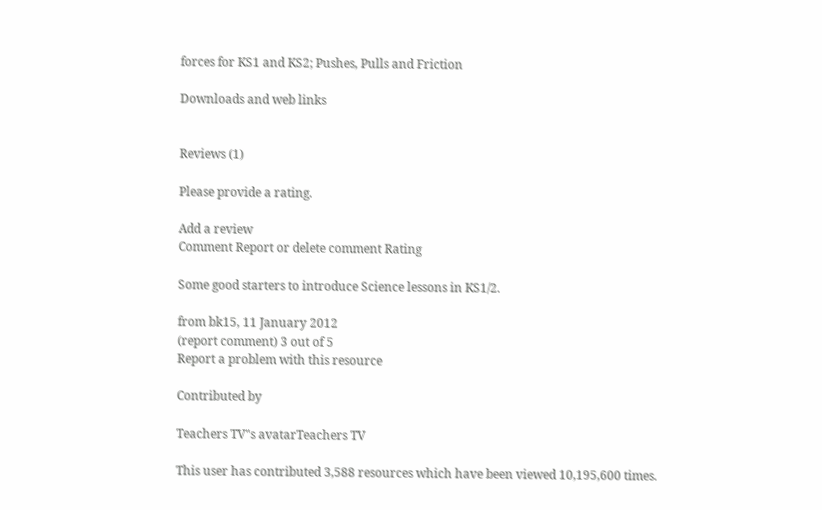forces for KS1 and KS2; Pushes, Pulls and Friction

Downloads and web links


Reviews (1)

Please provide a rating.

Add a review
Comment Report or delete comment Rating

Some good starters to introduce Science lessons in KS1/2.

from bk15, 11 January 2012
(report comment) 3 out of 5
Report a problem with this resource

Contributed by

Teachers TV"s avatarTeachers TV

This user has contributed 3,588 resources which have been viewed 10,195,600 times.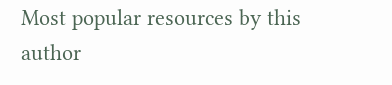Most popular resources by this author